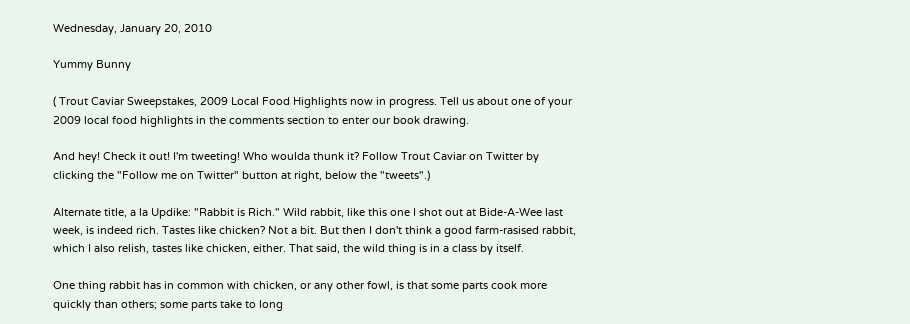Wednesday, January 20, 2010

Yummy Bunny

( Trout Caviar Sweepstakes, 2009 Local Food Highlights now in progress. Tell us about one of your 2009 local food highlights in the comments section to enter our book drawing.

And hey! Check it out! I'm tweeting! Who woulda thunk it? Follow Trout Caviar on Twitter by clicking the "Follow me on Twitter" button at right, below the "tweets".)

Alternate title, a la Updike: "Rabbit is Rich." Wild rabbit, like this one I shot out at Bide-A-Wee last week, is indeed rich. Tastes like chicken? Not a bit. But then I don't think a good farm-rasised rabbit, which I also relish, tastes like chicken, either. That said, the wild thing is in a class by itself.

One thing rabbit has in common with chicken, or any other fowl, is that some parts cook more quickly than others; some parts take to long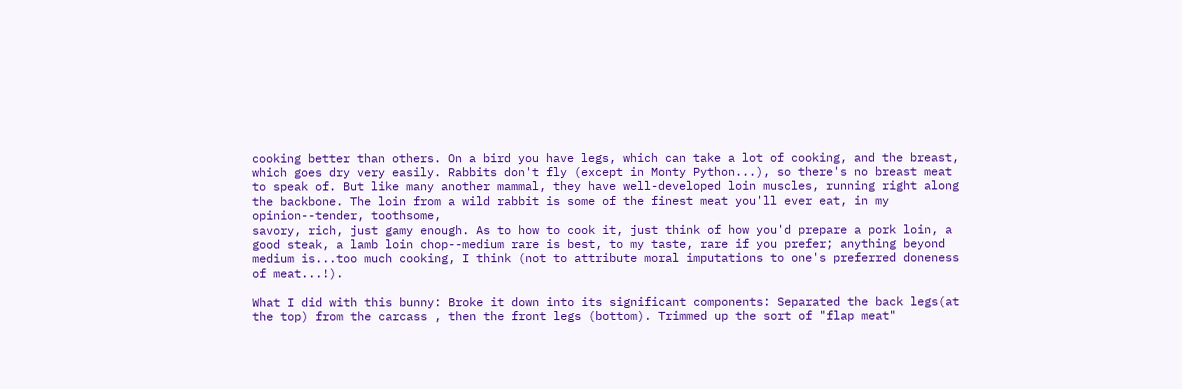cooking better than others. On a bird you have legs, which can take a lot of cooking, and the breast, which goes dry very easily. Rabbits don't fly (except in Monty Python...), so there's no breast meat to speak of. But like many another mammal, they have well-developed loin muscles, running right along the backbone. The loin from a wild rabbit is some of the finest meat you'll ever eat, in my opinion--tender, toothsome,
savory, rich, just gamy enough. As to how to cook it, just think of how you'd prepare a pork loin, a good steak, a lamb loin chop--medium rare is best, to my taste, rare if you prefer; anything beyond medium is...too much cooking, I think (not to attribute moral imputations to one's preferred doneness of meat...!).

What I did with this bunny: Broke it down into its significant components: Separated the back legs(at the top) from the carcass , then the front legs (bottom). Trimmed up the sort of "flap meat"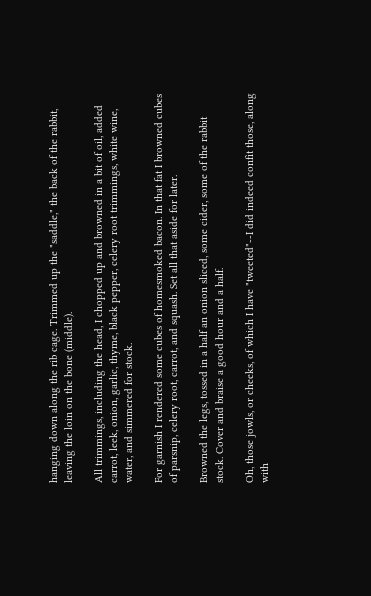hanging down along the rib cage. Trimmed up the "saddle," the back of the rabbit, leaving the loin on the bone (middle).

All trimmings, including the head, I chopped up and browned in a bit of oil, added carrot, leek, onion, garlic, thyme, black pepper, celery root trimmings, white wine, water, and simmered for stock.

For garnish I rendered some cubes of homesmoked bacon. In that fat I browned cubes of parsnip, celery root, carrot, and squash. Set all that aside for later.

Browned the legs, tossed in a half an onion sliced, some cider, some of the rabbit stock. Cover and braise a good hour and a half.

Oh, those jowls, or cheeks, of which I have "tweeted"--I did indeed confit those, along with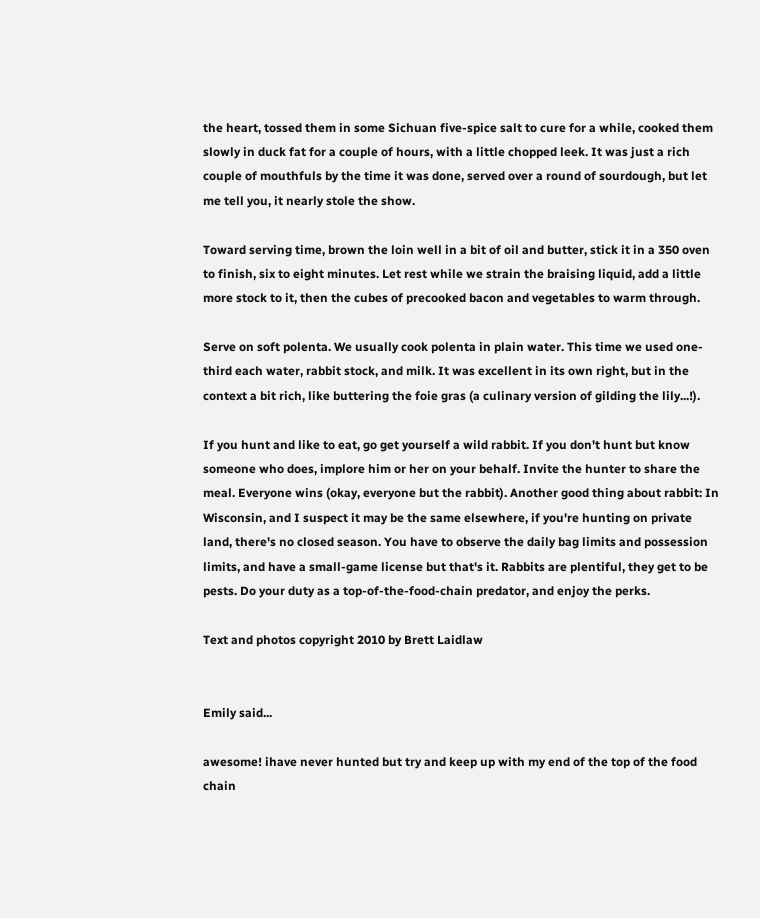the heart, tossed them in some Sichuan five-spice salt to cure for a while, cooked them slowly in duck fat for a couple of hours, with a little chopped leek. It was just a rich couple of mouthfuls by the time it was done, served over a round of sourdough, but let me tell you, it nearly stole the show.

Toward serving time, brown the loin well in a bit of oil and butter, stick it in a 350 oven to finish, six to eight minutes. Let rest while we strain the braising liquid, add a little more stock to it, then the cubes of precooked bacon and vegetables to warm through.

Serve on soft polenta. We usually cook polenta in plain water. This time we used one-third each water, rabbit stock, and milk. It was excellent in its own right, but in the context a bit rich, like buttering the foie gras (a culinary version of gilding the lily...!).

If you hunt and like to eat, go get yourself a wild rabbit. If you don't hunt but know someone who does, implore him or her on your behalf. Invite the hunter to share the meal. Everyone wins (okay, everyone but the rabbit). Another good thing about rabbit: In Wisconsin, and I suspect it may be the same elsewhere, if you're hunting on private land, there's no closed season. You have to observe the daily bag limits and possession limits, and have a small-game license but that's it. Rabbits are plentiful, they get to be pests. Do your duty as a top-of-the-food-chain predator, and enjoy the perks.

Text and photos copyright 2010 by Brett Laidlaw


Emily said...

awesome! ihave never hunted but try and keep up with my end of the top of the food chain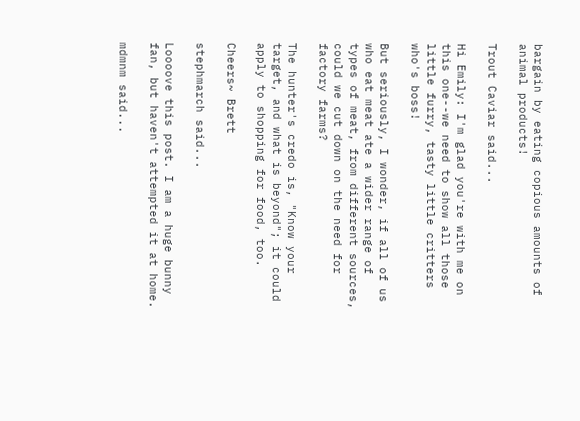bargain by eating copious amounts of animal products!

Trout Caviar said...

Hi Emily: I'm glad you're with me on this one--we need to show all those little furry, tasty little critters who's boss!

But seriously, I wonder, if all of us who eat meat ate a wider range of types of meat, from different sources, could we cut down on the need for factory farms?

The hunter's credo is, "Know your target, and what is beyond"; it could apply to shopping for food, too.

Cheers~ Brett

stephmarch said...

Loooove this post. I am a huge bunny fan, but haven't attempted it at home.

mdmnm said...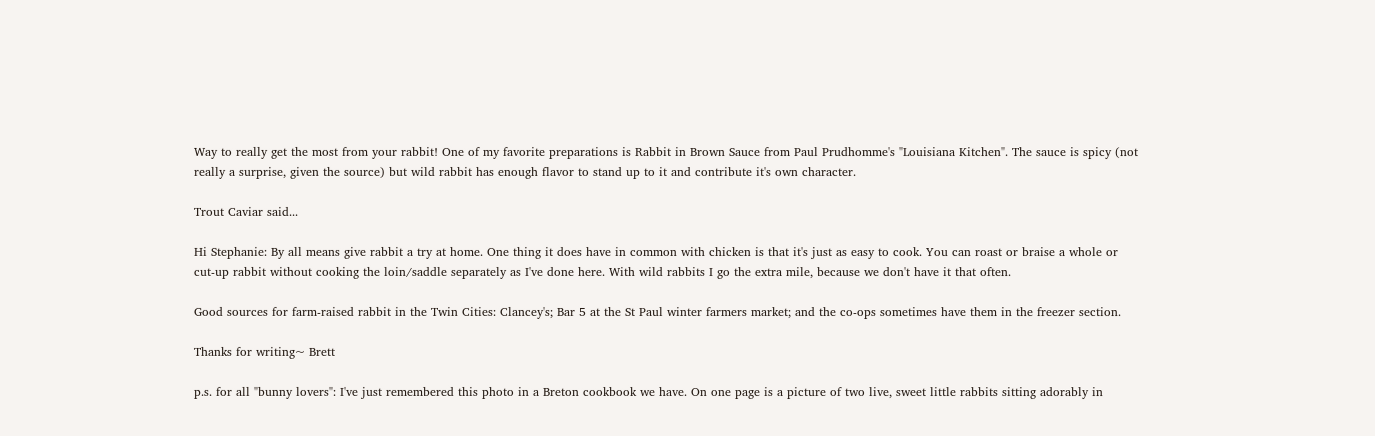Way to really get the most from your rabbit! One of my favorite preparations is Rabbit in Brown Sauce from Paul Prudhomme's "Louisiana Kitchen". The sauce is spicy (not really a surprise, given the source) but wild rabbit has enough flavor to stand up to it and contribute it's own character.

Trout Caviar said...

Hi Stephanie: By all means give rabbit a try at home. One thing it does have in common with chicken is that it's just as easy to cook. You can roast or braise a whole or cut-up rabbit without cooking the loin/saddle separately as I've done here. With wild rabbits I go the extra mile, because we don't have it that often.

Good sources for farm-raised rabbit in the Twin Cities: Clancey's; Bar 5 at the St Paul winter farmers market; and the co-ops sometimes have them in the freezer section.

Thanks for writing~ Brett

p.s. for all "bunny lovers": I've just remembered this photo in a Breton cookbook we have. On one page is a picture of two live, sweet little rabbits sitting adorably in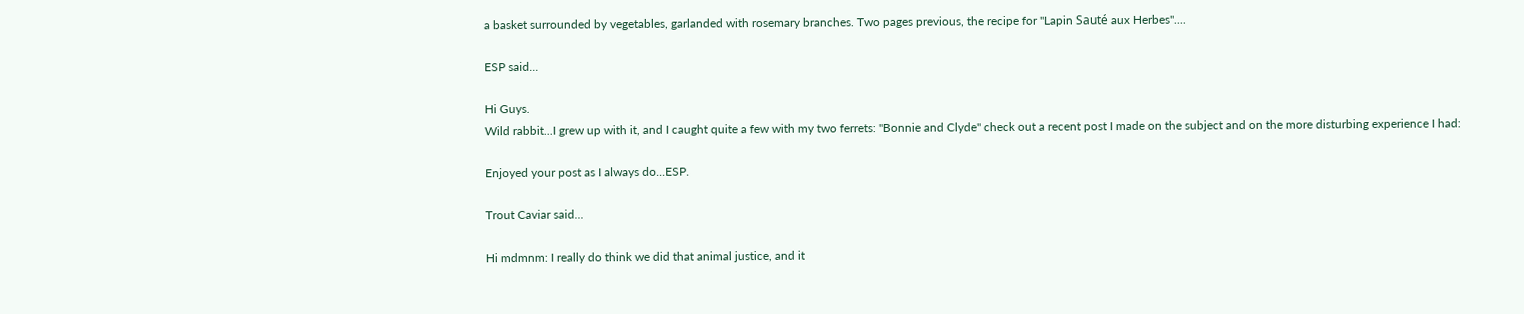a basket surrounded by vegetables, garlanded with rosemary branches. Two pages previous, the recipe for "Lapin Sauté aux Herbes"....

ESP said...

Hi Guys.
Wild rabbit...I grew up with it, and I caught quite a few with my two ferrets: "Bonnie and Clyde" check out a recent post I made on the subject and on the more disturbing experience I had:

Enjoyed your post as I always do...ESP.

Trout Caviar said...

Hi mdmnm: I really do think we did that animal justice, and it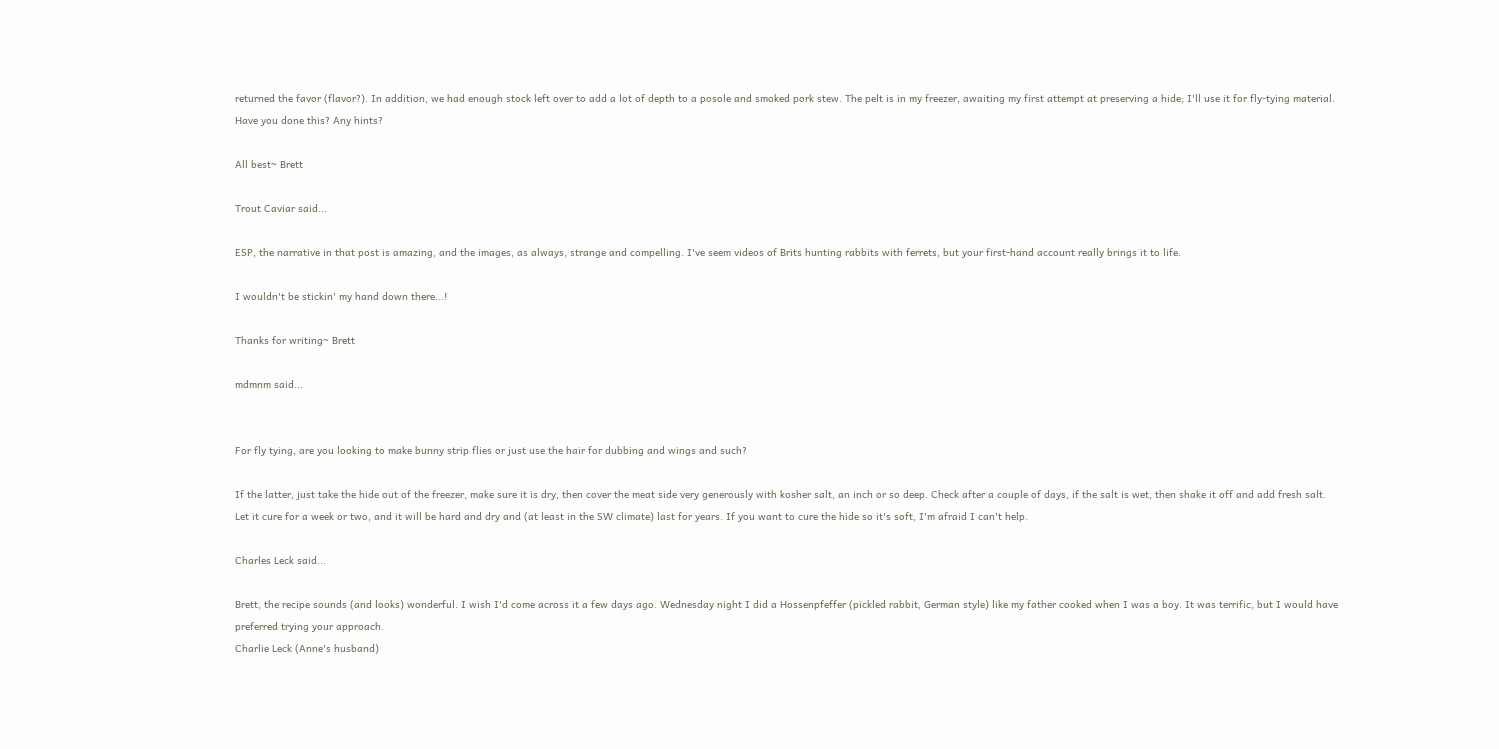returned the favor (flavor?). In addition, we had enough stock left over to add a lot of depth to a posole and smoked pork stew. The pelt is in my freezer, awaiting my first attempt at preserving a hide; I'll use it for fly-tying material. Have you done this? Any hints?

All best~ Brett

Trout Caviar said...

ESP, the narrative in that post is amazing, and the images, as always, strange and compelling. I've seem videos of Brits hunting rabbits with ferrets, but your first-hand account really brings it to life.

I wouldn't be stickin' my hand down there...!

Thanks for writing~ Brett

mdmnm said...


For fly tying, are you looking to make bunny strip flies or just use the hair for dubbing and wings and such?

If the latter, just take the hide out of the freezer, make sure it is dry, then cover the meat side very generously with kosher salt, an inch or so deep. Check after a couple of days, if the salt is wet, then shake it off and add fresh salt. Let it cure for a week or two, and it will be hard and dry and (at least in the SW climate) last for years. If you want to cure the hide so it's soft, I'm afraid I can't help.

Charles Leck said...

Brett, the recipe sounds (and looks) wonderful. I wish I'd come across it a few days ago. Wednesday night I did a Hossenpfeffer (pickled rabbit, German style) like my father cooked when I was a boy. It was terrific, but I would have preferred trying your approach.
Charlie Leck (Anne's husband)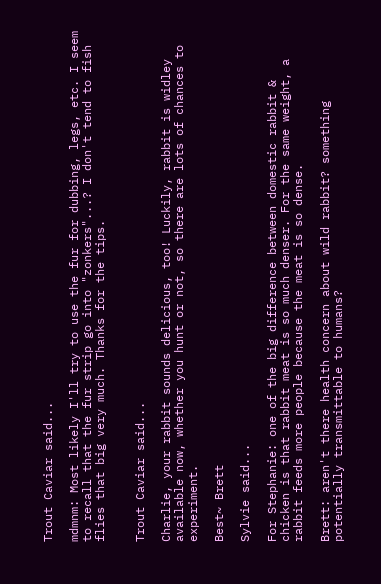Trout Caviar said...

mdmnm: Most likely I'll try to use the fur for dubbing, legs, etc. I seem to recall that the fur strip go into "zonkers"...? I don't tend to fish flies that big very much. Thanks for the tips.


Trout Caviar said...

Charlie, your rabbit sounds delicious, too! Luckily, rabbit is widley available now, whether you hunt or not, so there are lots of chances to experiment.

Best~ Brett

Sylvie said...

For Stephanie: one of the big difference between domestic rabbit & chicken is that rabbit meat is so much denser. For the same weight, a rabbit feeds more people because the meat is so dense.

Brett: aren't there health concern about wild rabbit? something potentially transmittable to humans?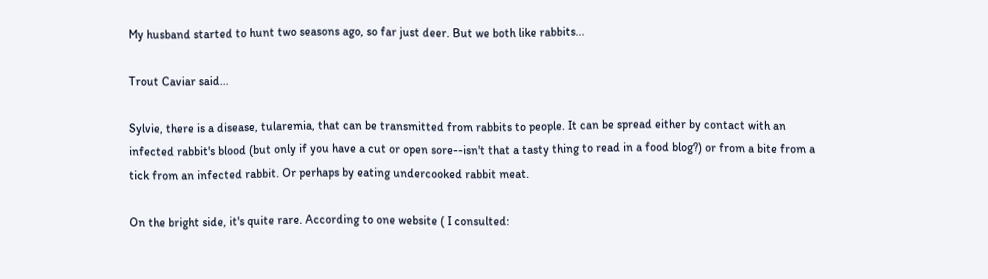My husband started to hunt two seasons ago, so far just deer. But we both like rabbits...

Trout Caviar said...

Sylvie, there is a disease, tularemia, that can be transmitted from rabbits to people. It can be spread either by contact with an infected rabbit's blood (but only if you have a cut or open sore--isn't that a tasty thing to read in a food blog?) or from a bite from a tick from an infected rabbit. Or perhaps by eating undercooked rabbit meat.

On the bright side, it's quite rare. According to one website ( I consulted: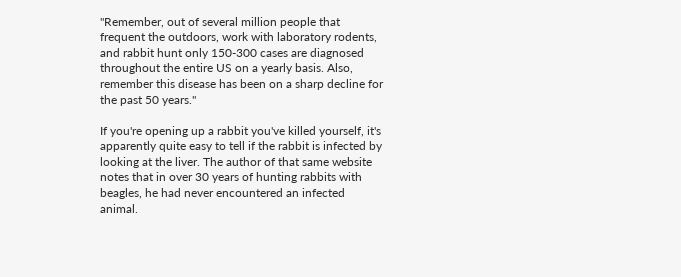"Remember, out of several million people that frequent the outdoors, work with laboratory rodents, and rabbit hunt only 150-300 cases are diagnosed throughout the entire US on a yearly basis. Also, remember this disease has been on a sharp decline for the past 50 years."

If you're opening up a rabbit you've killed yourself, it's apparently quite easy to tell if the rabbit is infected by looking at the liver. The author of that same website notes that in over 30 years of hunting rabbits with beagles, he had never encountered an infected animal.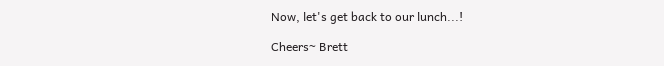Now, let's get back to our lunch...!

Cheers~ Brett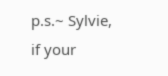p.s.~ Sylvie, if your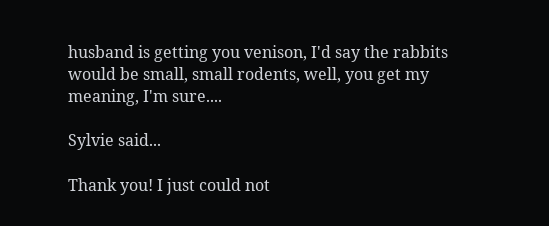husband is getting you venison, I'd say the rabbits would be small, small rodents, well, you get my meaning, I'm sure....

Sylvie said...

Thank you! I just could not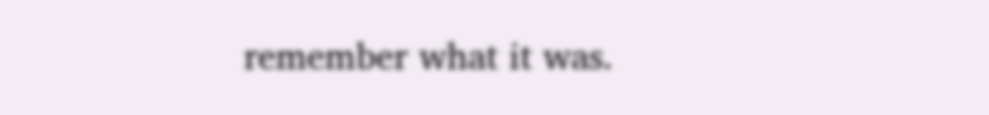remember what it was.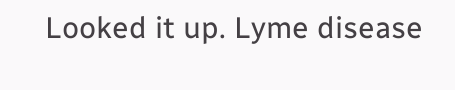Looked it up. Lyme disease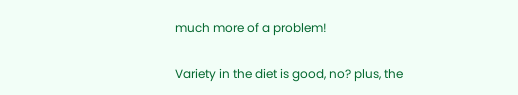much more of a problem!

Variety in the diet is good, no? plus, the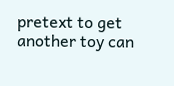pretext to get another toy can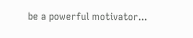be a powerful motivator...